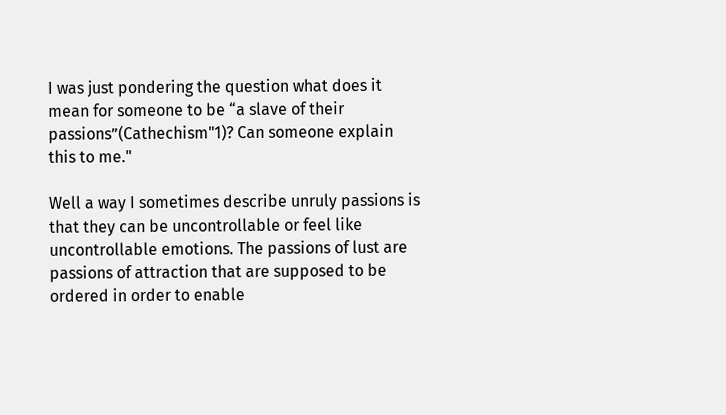I was just pondering the question what does it mean for someone to be “a slave of their passions”(Cathechism"1)? Can someone explain this to me."

Well a way I sometimes describe unruly passions is that they can be uncontrollable or feel like uncontrollable emotions. The passions of lust are passions of attraction that are supposed to be ordered in order to enable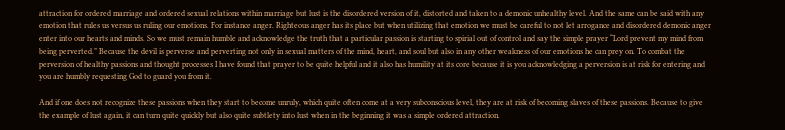attraction for ordered marriage and ordered sexual relations within marriage but lust is the disordered version of it, distorted and taken to a demonic unhealthy level. And the same can be said with any emotion that rules us versus us ruling our emotions. For instance anger. Righteous anger has its place but when utilizing that emotion we must be careful to not let arrogance and disordered demonic anger enter into our hearts and minds. So we must remain humble and acknowledge the truth that a particular passion is starting to spirial out of control and say the simple prayer “Lord prevent my mind from being perverted.” Because the devil is perverse and perverting not only in sexual matters of the mind, heart, and soul but also in any other weakness of our emotions he can prey on. To combat the perversion of healthy passions and thought processes I have found that prayer to be quite helpful and it also has humility at its core because it is you acknowledging a perversion is at risk for entering and you are humbly requesting God to guard you from it.

And if one does not recognize these passions when they start to become unruly, which quite often come at a very subconscious level, they are at risk of becoming slaves of these passions. Because to give the example of lust again, it can turn quite quickly but also quite subtlety into lust when in the beginning it was a simple ordered attraction.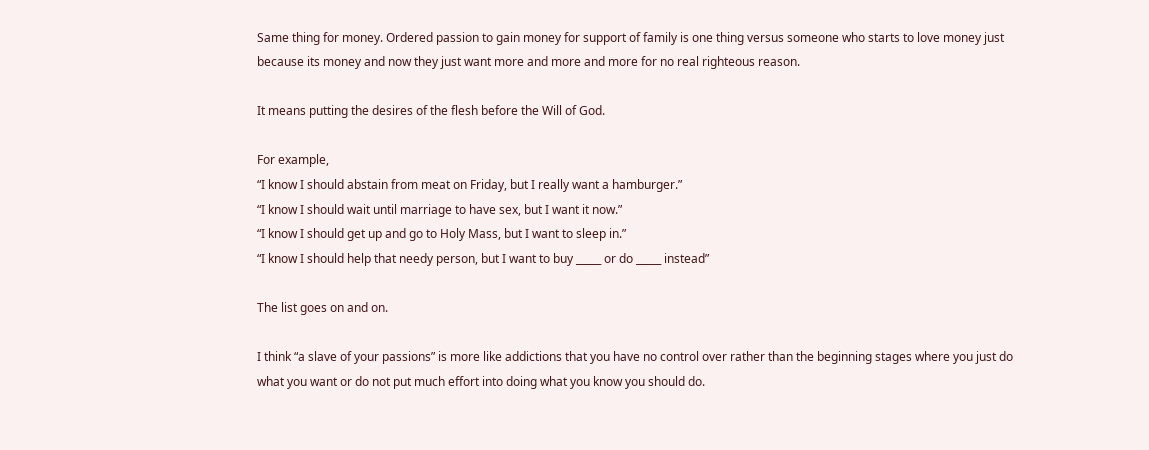Same thing for money. Ordered passion to gain money for support of family is one thing versus someone who starts to love money just because its money and now they just want more and more and more for no real righteous reason.

It means putting the desires of the flesh before the Will of God.

For example,
“I know I should abstain from meat on Friday, but I really want a hamburger.”
“I know I should wait until marriage to have sex, but I want it now.”
“I know I should get up and go to Holy Mass, but I want to sleep in.”
“I know I should help that needy person, but I want to buy _____ or do _____ instead”

The list goes on and on.

I think “a slave of your passions” is more like addictions that you have no control over rather than the beginning stages where you just do what you want or do not put much effort into doing what you know you should do.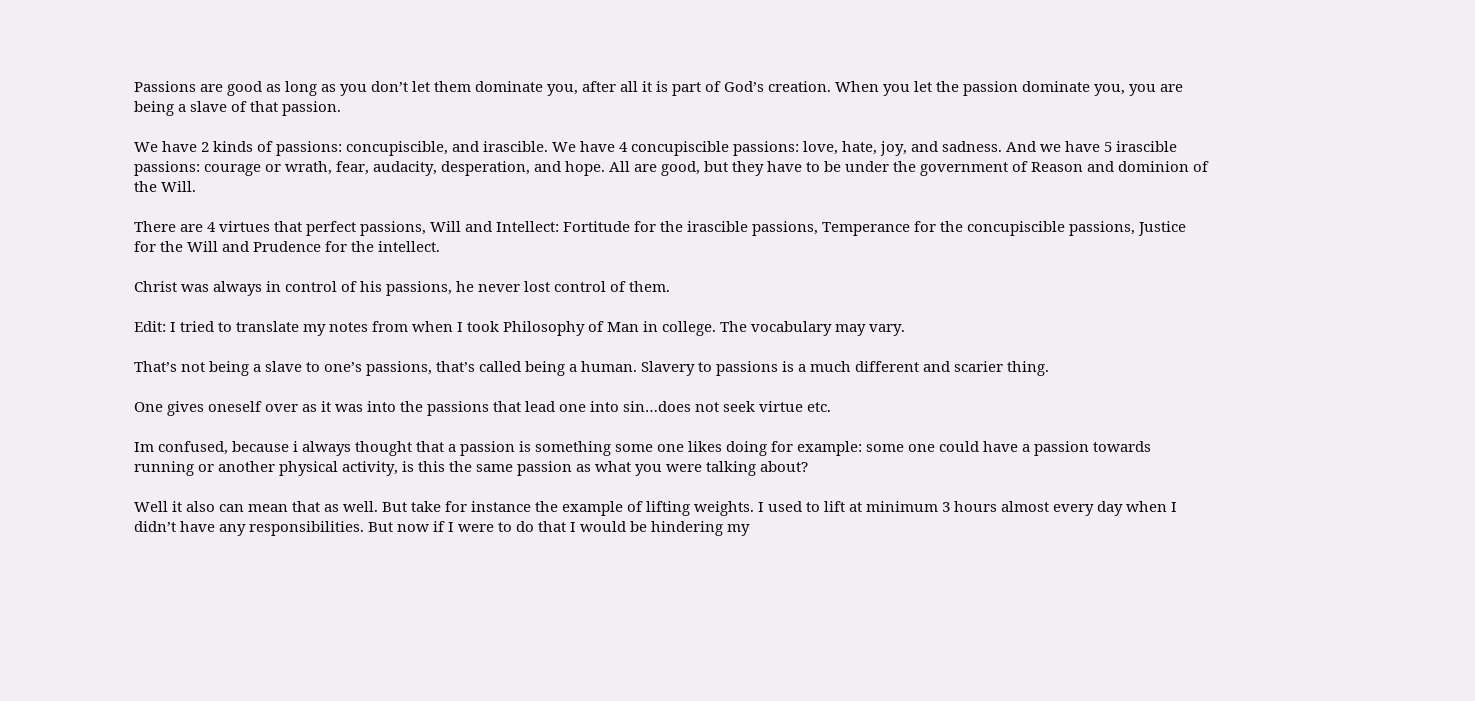Passions are good as long as you don’t let them dominate you, after all it is part of God’s creation. When you let the passion dominate you, you are being a slave of that passion.

We have 2 kinds of passions: concupiscible, and irascible. We have 4 concupiscible passions: love, hate, joy, and sadness. And we have 5 irascible passions: courage or wrath, fear, audacity, desperation, and hope. All are good, but they have to be under the government of Reason and dominion of the Will.

There are 4 virtues that perfect passions, Will and Intellect: Fortitude for the irascible passions, Temperance for the concupiscible passions, Justice for the Will and Prudence for the intellect.

Christ was always in control of his passions, he never lost control of them.

Edit: I tried to translate my notes from when I took Philosophy of Man in college. The vocabulary may vary.

That’s not being a slave to one’s passions, that’s called being a human. Slavery to passions is a much different and scarier thing.

One gives oneself over as it was into the passions that lead one into sin…does not seek virtue etc.

Im confused, because i always thought that a passion is something some one likes doing for example: some one could have a passion towards running or another physical activity, is this the same passion as what you were talking about?

Well it also can mean that as well. But take for instance the example of lifting weights. I used to lift at minimum 3 hours almost every day when I didn’t have any responsibilities. But now if I were to do that I would be hindering my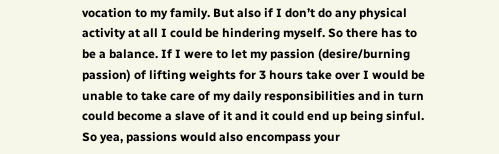vocation to my family. But also if I don’t do any physical activity at all I could be hindering myself. So there has to be a balance. If I were to let my passion (desire/burning passion) of lifting weights for 3 hours take over I would be unable to take care of my daily responsibilities and in turn could become a slave of it and it could end up being sinful. So yea, passions would also encompass your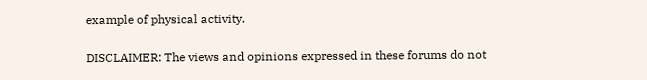example of physical activity.

DISCLAIMER: The views and opinions expressed in these forums do not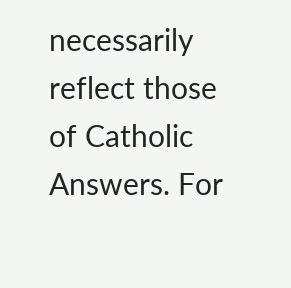necessarily reflect those of Catholic Answers. For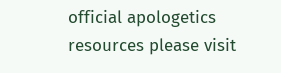official apologetics resources please visit